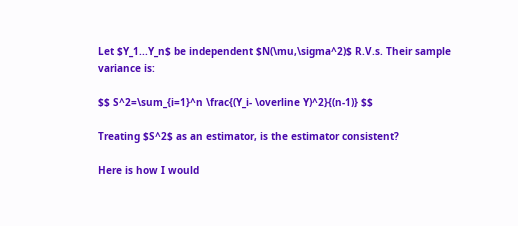Let $Y_1...Y_n$ be independent $N(\mu,\sigma^2)$ R.V.s. Their sample variance is:

$$ S^2=\sum_{i=1}^n \frac{(Y_i- \overline Y)^2}{(n-1)} $$

Treating $S^2$ as an estimator, is the estimator consistent?

Here is how I would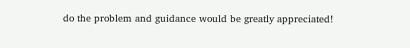do the problem and guidance would be greatly appreciated!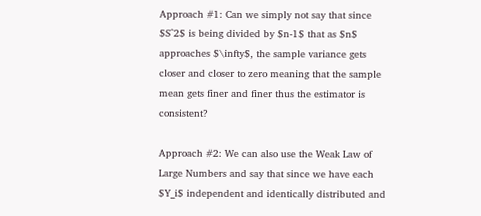Approach #1: Can we simply not say that since $S^2$ is being divided by $n-1$ that as $n$ approaches $\infty$, the sample variance gets closer and closer to zero meaning that the sample mean gets finer and finer thus the estimator is consistent?

Approach #2: We can also use the Weak Law of Large Numbers and say that since we have each $Y_i$ independent and identically distributed and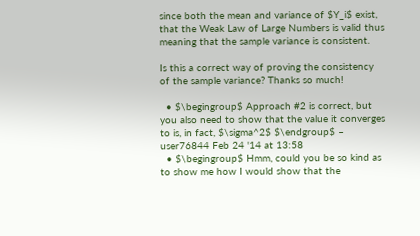since both the mean and variance of $Y_i$ exist, that the Weak Law of Large Numbers is valid thus meaning that the sample variance is consistent.

Is this a correct way of proving the consistency of the sample variance? Thanks so much!

  • $\begingroup$ Approach #2 is correct, but you also need to show that the value it converges to is, in fact, $\sigma^2$ $\endgroup$ – user76844 Feb 24 '14 at 13:58
  • $\begingroup$ Hmm, could you be so kind as to show me how I would show that the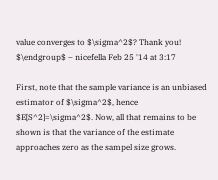value converges to $\sigma^2$? Thank you! $\endgroup$ – nicefella Feb 25 '14 at 3:17

First, note that the sample variance is an unbiased estimator of $\sigma^2$, hence $E[S^2]=\sigma^2$. Now, all that remains to be shown is that the variance of the estimate approaches zero as the sampel size grows.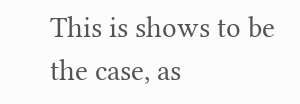This is shows to be the case, as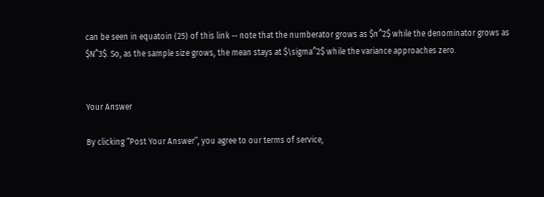can be seen in equatoin (25) of this link -- note that the numberator grows as $n^2$ while the denominator grows as $N^3$. So, as the sample size grows, the mean stays at $\sigma^2$ while the variance approaches zero.


Your Answer

By clicking “Post Your Answer”, you agree to our terms of service,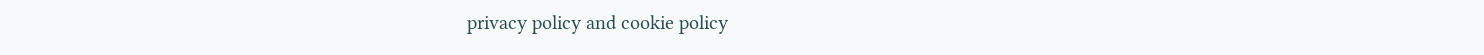privacy policy and cookie policy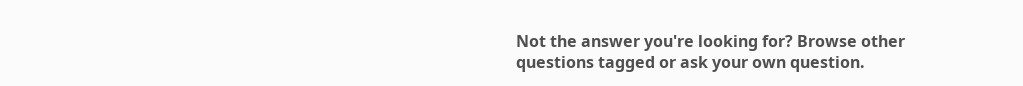Not the answer you're looking for? Browse other questions tagged or ask your own question.